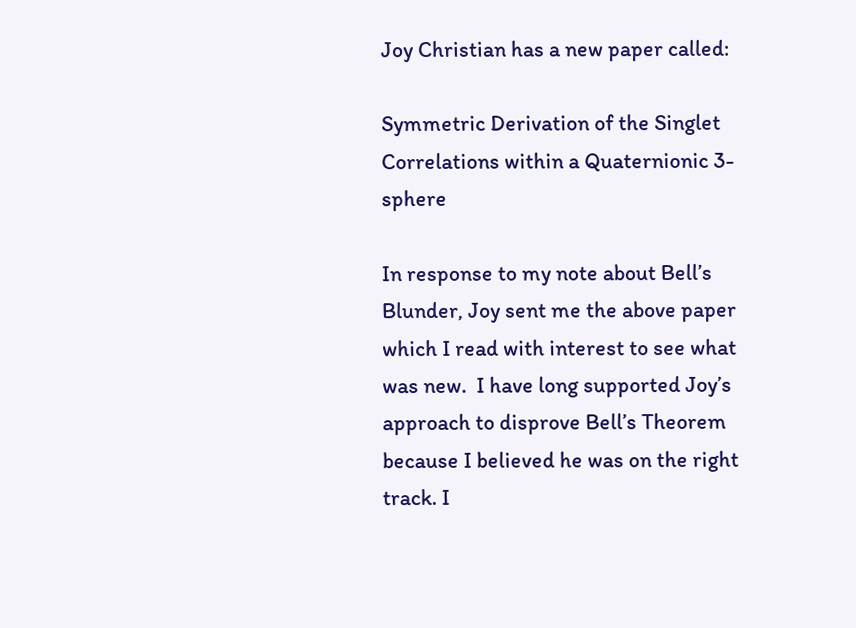Joy Christian has a new paper called:

Symmetric Derivation of the Singlet Correlations within a Quaternionic 3-sphere

In response to my note about Bell’s Blunder, Joy sent me the above paper which I read with interest to see what was new.  I have long supported Joy’s  approach to disprove Bell’s Theorem because I believed he was on the right track. I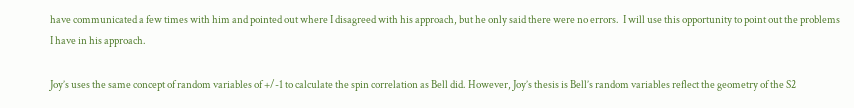have communicated a few times with him and pointed out where I disagreed with his approach, but he only said there were no errors.  I will use this opportunity to point out the problems I have in his approach.

Joy’s uses the same concept of random variables of +/-1 to calculate the spin correlation as Bell did. However, Joy’s thesis is Bell’s random variables reflect the geometry of the S2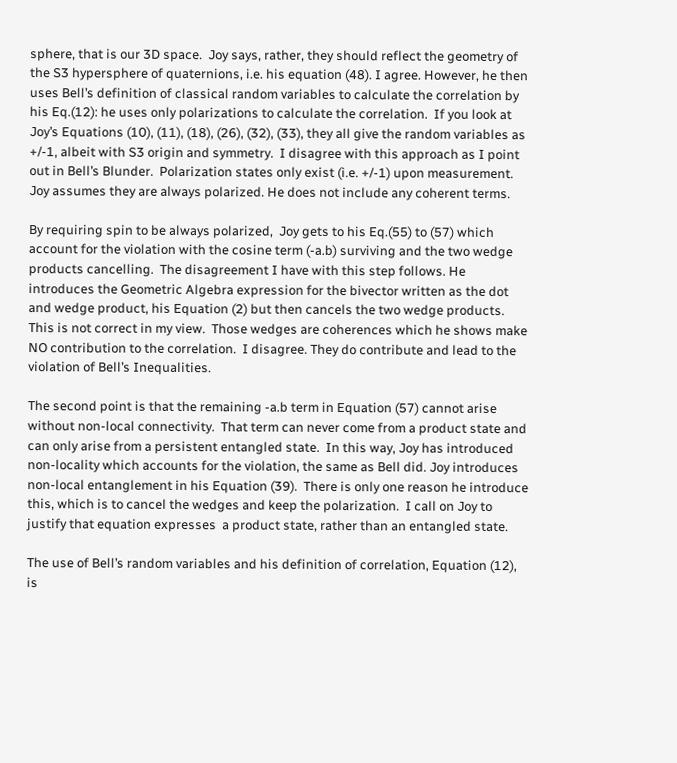sphere, that is our 3D space.  Joy says, rather, they should reflect the geometry of the S3 hypersphere of quaternions, i.e. his equation (48). I agree. However, he then uses Bell’s definition of classical random variables to calculate the correlation by his Eq.(12): he uses only polarizations to calculate the correlation.  If you look at Joy’s Equations (10), (11), (18), (26), (32), (33), they all give the random variables as +/-1, albeit with S3 origin and symmetry.  I disagree with this approach as I point out in Bell’s Blunder.  Polarization states only exist (i.e. +/-1) upon measurement. Joy assumes they are always polarized. He does not include any coherent terms.

By requiring spin to be always polarized,  Joy gets to his Eq.(55) to (57) which account for the violation with the cosine term (-a.b) surviving and the two wedge products cancelling.  The disagreement I have with this step follows. He introduces the Geometric Algebra expression for the bivector written as the dot and wedge product, his Equation (2) but then cancels the two wedge products. This is not correct in my view.  Those wedges are coherences which he shows make NO contribution to the correlation.  I disagree. They do contribute and lead to the violation of Bell’s Inequalities.

The second point is that the remaining -a.b term in Equation (57) cannot arise without non-local connectivity.  That term can never come from a product state and can only arise from a persistent entangled state.  In this way, Joy has introduced non-locality which accounts for the violation, the same as Bell did. Joy introduces non-local entanglement in his Equation (39).  There is only one reason he introduce this, which is to cancel the wedges and keep the polarization.  I call on Joy to justify that equation expresses  a product state, rather than an entangled state.

The use of Bell’s random variables and his definition of correlation, Equation (12), is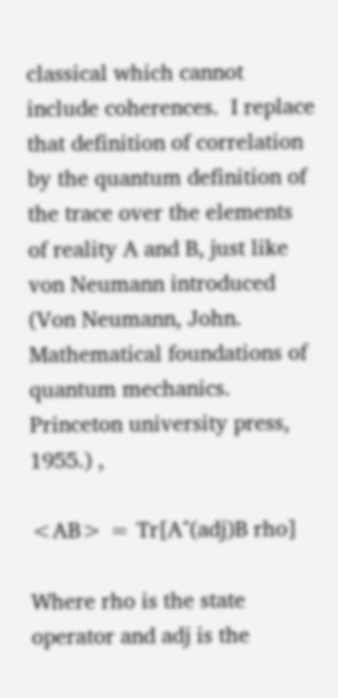classical which cannot include coherences.  I replace that definition of correlation  by the quantum definition of the trace over the elements of reality A and B, just like von Neumann introduced (Von Neumann, John. Mathematical foundations of quantum mechanics. Princeton university press, 1955.) ,

<AB> = Tr[A^(adj)B rho]

Where rho is the state operator and adj is the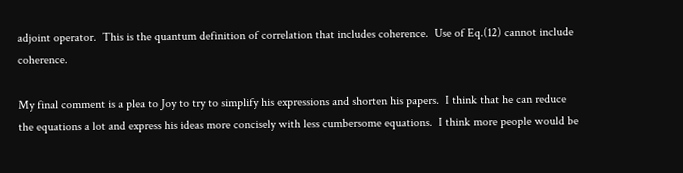adjoint operator.  This is the quantum definition of correlation that includes coherence.  Use of Eq.(12) cannot include coherence.

My final comment is a plea to Joy to try to simplify his expressions and shorten his papers.  I think that he can reduce the equations a lot and express his ideas more concisely with less cumbersome equations.  I think more people would be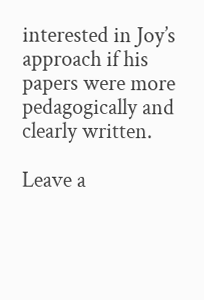interested in Joy’s approach if his papers were more pedagogically and clearly written.

Leave a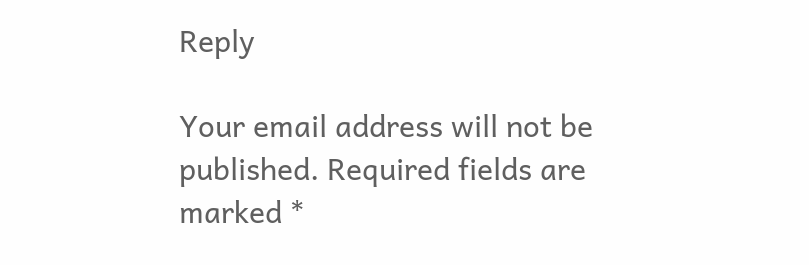Reply

Your email address will not be published. Required fields are marked *